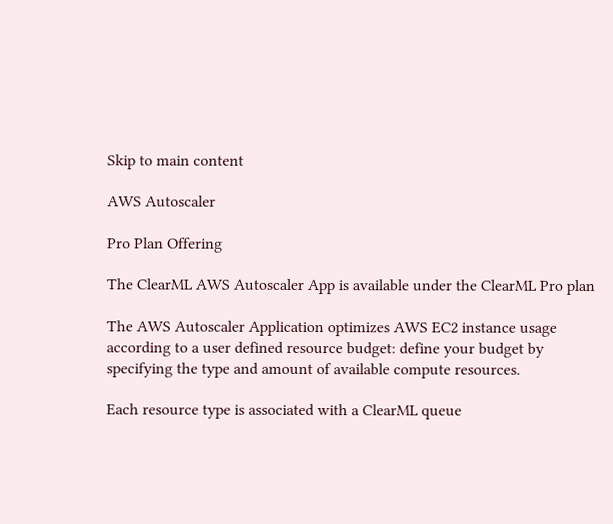Skip to main content

AWS Autoscaler

Pro Plan Offering

The ClearML AWS Autoscaler App is available under the ClearML Pro plan

The AWS Autoscaler Application optimizes AWS EC2 instance usage according to a user defined resource budget: define your budget by specifying the type and amount of available compute resources.

Each resource type is associated with a ClearML queue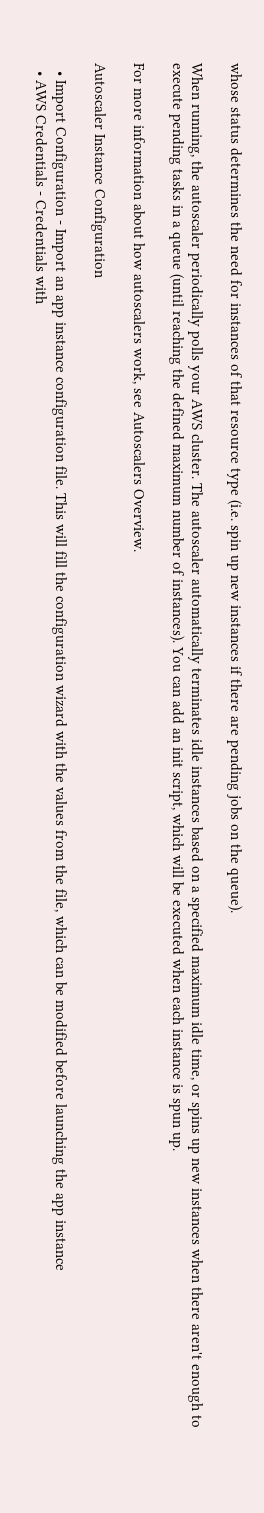whose status determines the need for instances of that resource type (i.e. spin up new instances if there are pending jobs on the queue).

When running, the autoscaler periodically polls your AWS cluster. The autoscaler automatically terminates idle instances based on a specified maximum idle time, or spins up new instances when there aren't enough to execute pending tasks in a queue (until reaching the defined maximum number of instances). You can add an init script, which will be executed when each instance is spun up.

For more information about how autoscalers work, see Autoscalers Overview.

Autoscaler Instance Configuration

  • Import Configuration - Import an app instance configuration file. This will fill the configuration wizard with the values from the file, which can be modified before launching the app instance
  • AWS Credentials - Credentials with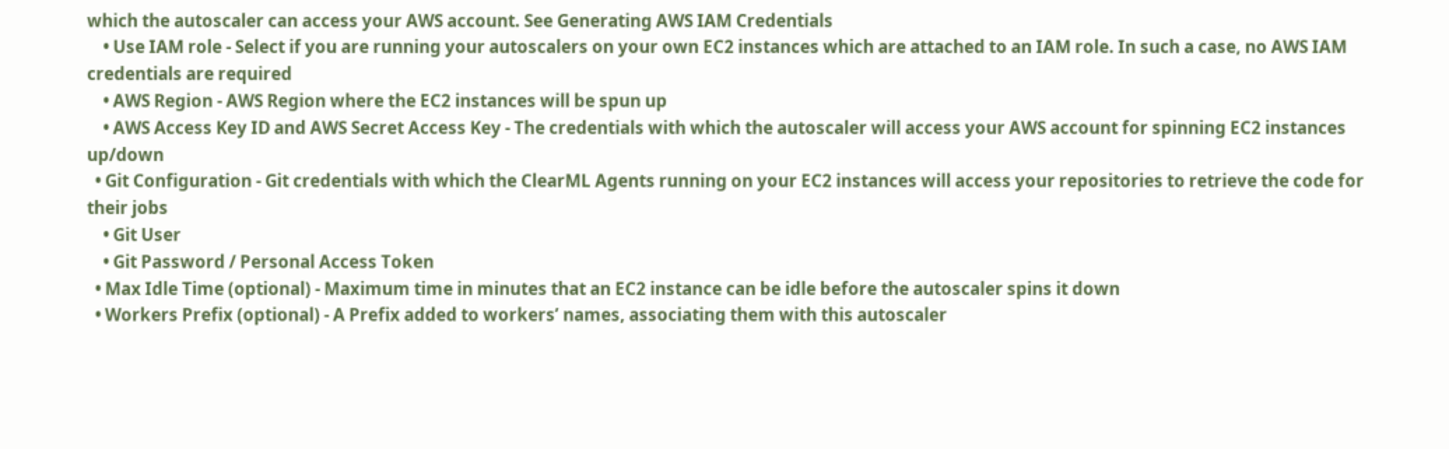which the autoscaler can access your AWS account. See Generating AWS IAM Credentials
    • Use IAM role - Select if you are running your autoscalers on your own EC2 instances which are attached to an IAM role. In such a case, no AWS IAM credentials are required
    • AWS Region - AWS Region where the EC2 instances will be spun up
    • AWS Access Key ID and AWS Secret Access Key - The credentials with which the autoscaler will access your AWS account for spinning EC2 instances up/down
  • Git Configuration - Git credentials with which the ClearML Agents running on your EC2 instances will access your repositories to retrieve the code for their jobs
    • Git User
    • Git Password / Personal Access Token
  • Max Idle Time (optional) - Maximum time in minutes that an EC2 instance can be idle before the autoscaler spins it down
  • Workers Prefix (optional) - A Prefix added to workers’ names, associating them with this autoscaler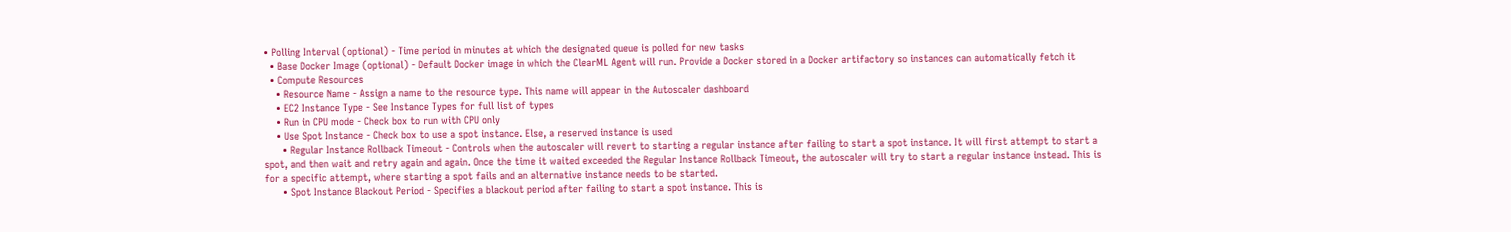• Polling Interval (optional) - Time period in minutes at which the designated queue is polled for new tasks
  • Base Docker Image (optional) - Default Docker image in which the ClearML Agent will run. Provide a Docker stored in a Docker artifactory so instances can automatically fetch it
  • Compute Resources
    • Resource Name - Assign a name to the resource type. This name will appear in the Autoscaler dashboard
    • EC2 Instance Type - See Instance Types for full list of types
    • Run in CPU mode - Check box to run with CPU only
    • Use Spot Instance - Check box to use a spot instance. Else, a reserved instance is used
      • Regular Instance Rollback Timeout - Controls when the autoscaler will revert to starting a regular instance after failing to start a spot instance. It will first attempt to start a spot, and then wait and retry again and again. Once the time it waited exceeded the Regular Instance Rollback Timeout, the autoscaler will try to start a regular instance instead. This is for a specific attempt, where starting a spot fails and an alternative instance needs to be started.
      • Spot Instance Blackout Period - Specifies a blackout period after failing to start a spot instance. This is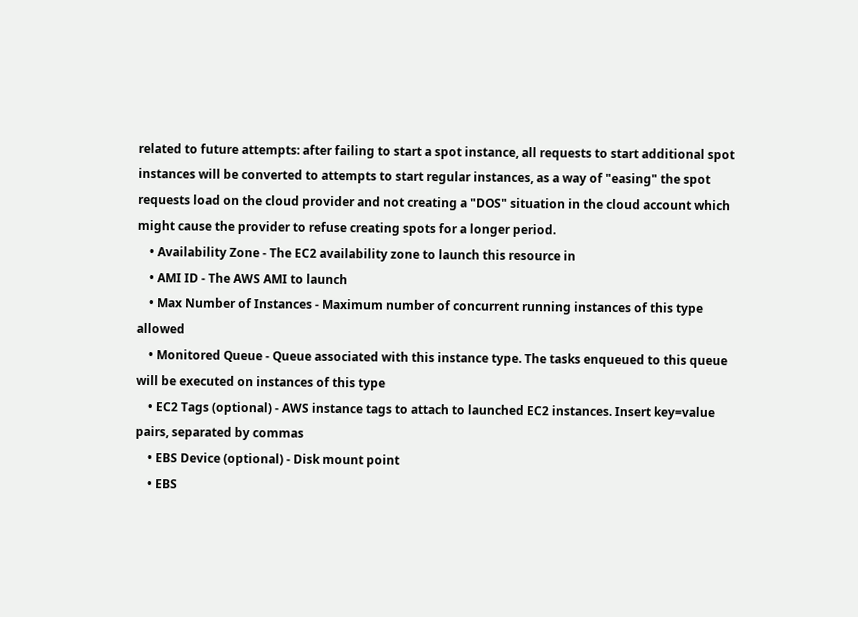related to future attempts: after failing to start a spot instance, all requests to start additional spot instances will be converted to attempts to start regular instances, as a way of "easing" the spot requests load on the cloud provider and not creating a "DOS" situation in the cloud account which might cause the provider to refuse creating spots for a longer period.
    • Availability Zone - The EC2 availability zone to launch this resource in
    • AMI ID - The AWS AMI to launch
    • Max Number of Instances - Maximum number of concurrent running instances of this type allowed
    • Monitored Queue - Queue associated with this instance type. The tasks enqueued to this queue will be executed on instances of this type
    • EC2 Tags (optional) - AWS instance tags to attach to launched EC2 instances. Insert key=value pairs, separated by commas
    • EBS Device (optional) - Disk mount point
    • EBS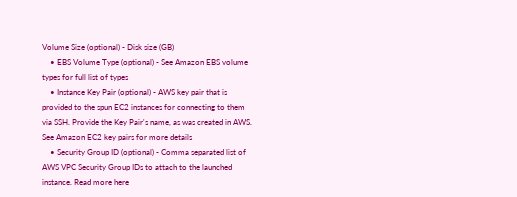Volume Size (optional) - Disk size (GB)
    • EBS Volume Type (optional) - See Amazon EBS volume types for full list of types
    • Instance Key Pair (optional) - AWS key pair that is provided to the spun EC2 instances for connecting to them via SSH. Provide the Key Pair's name, as was created in AWS. See Amazon EC2 key pairs for more details
    • Security Group ID (optional) - Comma separated list of AWS VPC Security Group IDs to attach to the launched instance. Read more here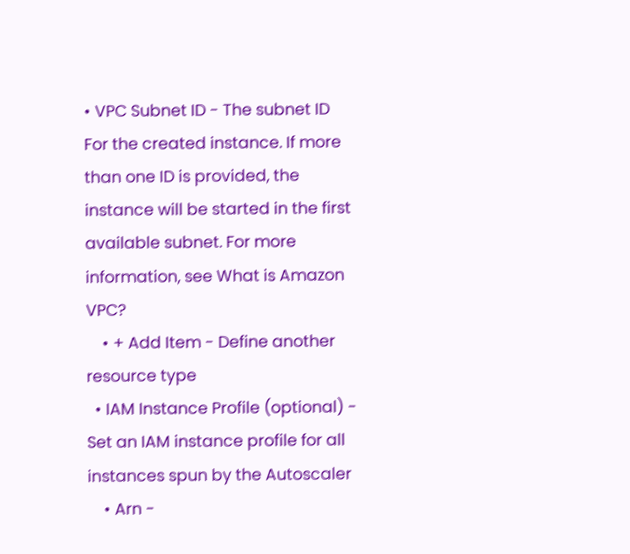• VPC Subnet ID - The subnet ID For the created instance. If more than one ID is provided, the instance will be started in the first available subnet. For more information, see What is Amazon VPC?
    • + Add Item - Define another resource type
  • IAM Instance Profile (optional) - Set an IAM instance profile for all instances spun by the Autoscaler
    • Arn -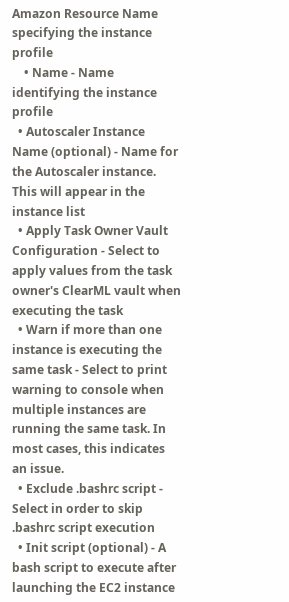Amazon Resource Name specifying the instance profile
    • Name - Name identifying the instance profile
  • Autoscaler Instance Name (optional) - Name for the Autoscaler instance. This will appear in the instance list
  • Apply Task Owner Vault Configuration - Select to apply values from the task owner's ClearML vault when executing the task
  • Warn if more than one instance is executing the same task - Select to print warning to console when multiple instances are running the same task. In most cases, this indicates an issue.
  • Exclude .bashrc script - Select in order to skip .bashrc script execution
  • Init script (optional) - A bash script to execute after launching the EC2 instance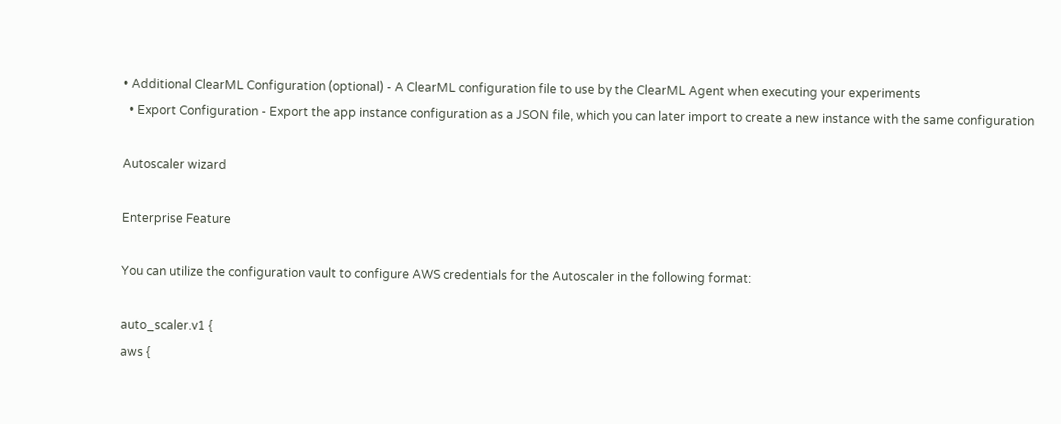• Additional ClearML Configuration (optional) - A ClearML configuration file to use by the ClearML Agent when executing your experiments
  • Export Configuration - Export the app instance configuration as a JSON file, which you can later import to create a new instance with the same configuration

Autoscaler wizard

Enterprise Feature

You can utilize the configuration vault to configure AWS credentials for the Autoscaler in the following format:

auto_scaler.v1 {
aws {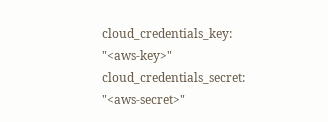cloud_credentials_key: "<aws-key>"
cloud_credentials_secret: "<aws-secret>"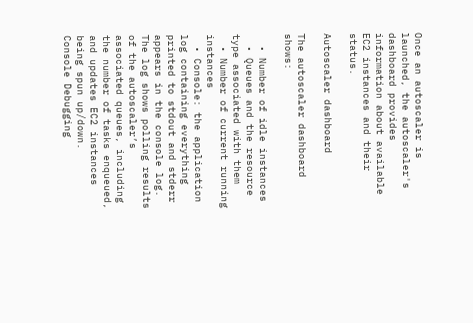Once an autoscaler is launched, the autoscaler's dashboard provides information about available EC2 instances and their status.

Autoscaler dashboard

The autoscaler dashboard shows:

  • Number of idle instances
  • Queues and the resource type associated with them
  • Number of current running instances
  • Console: the application log containing everything printed to stdout and stderr appears in the console log. The log shows polling results of the autoscaler’s associated queues, including the number of tasks enqueued, and updates EC2 instances being spun up/down.
Console Debugging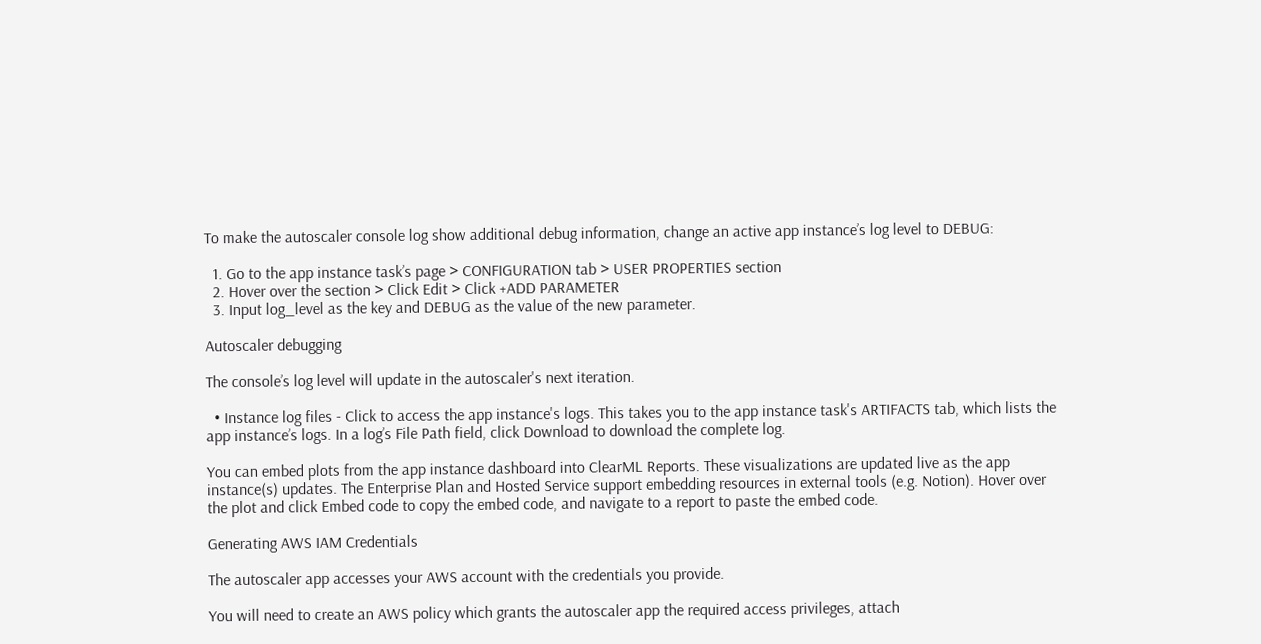To make the autoscaler console log show additional debug information, change an active app instance’s log level to DEBUG:

  1. Go to the app instance task’s page > CONFIGURATION tab > USER PROPERTIES section
  2. Hover over the section > Click Edit > Click +ADD PARAMETER
  3. Input log_level as the key and DEBUG as the value of the new parameter.

Autoscaler debugging

The console’s log level will update in the autoscaler's next iteration.

  • Instance log files - Click to access the app instance's logs. This takes you to the app instance task's ARTIFACTS tab, which lists the app instance’s logs. In a log’s File Path field, click Download to download the complete log.

You can embed plots from the app instance dashboard into ClearML Reports. These visualizations are updated live as the app instance(s) updates. The Enterprise Plan and Hosted Service support embedding resources in external tools (e.g. Notion). Hover over the plot and click Embed code to copy the embed code, and navigate to a report to paste the embed code.

Generating AWS IAM Credentials

The autoscaler app accesses your AWS account with the credentials you provide.

You will need to create an AWS policy which grants the autoscaler app the required access privileges, attach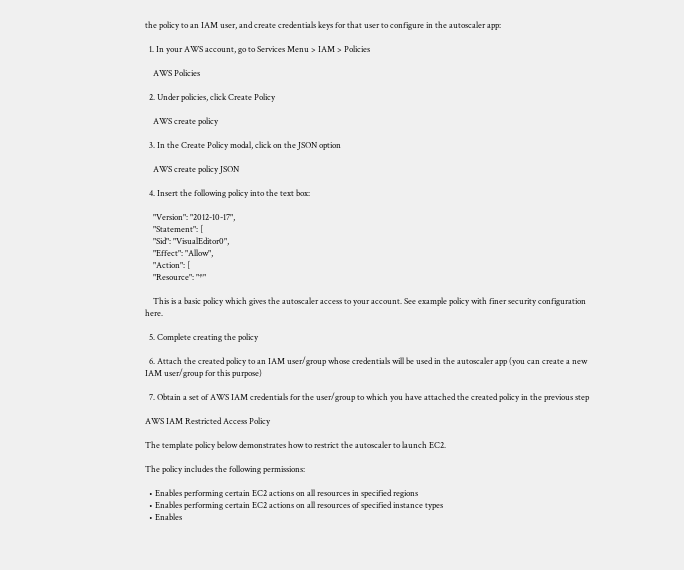the policy to an IAM user, and create credentials keys for that user to configure in the autoscaler app:

  1. In your AWS account, go to Services Menu > IAM > Policies

    AWS Policies

  2. Under policies, click Create Policy

    AWS create policy

  3. In the Create Policy modal, click on the JSON option

    AWS create policy JSON

  4. Insert the following policy into the text box:

    "Version": "2012-10-17",
    "Statement": [
    "Sid": "VisualEditor0",
    "Effect": "Allow",
    "Action": [
    "Resource": "*"

    This is a basic policy which gives the autoscaler access to your account. See example policy with finer security configuration here.

  5. Complete creating the policy

  6. Attach the created policy to an IAM user/group whose credentials will be used in the autoscaler app (you can create a new IAM user/group for this purpose)

  7. Obtain a set of AWS IAM credentials for the user/group to which you have attached the created policy in the previous step

AWS IAM Restricted Access Policy

The template policy below demonstrates how to restrict the autoscaler to launch EC2.

The policy includes the following permissions:

  • Enables performing certain EC2 actions on all resources in specified regions
  • Enables performing certain EC2 actions on all resources of specified instance types
  • Enables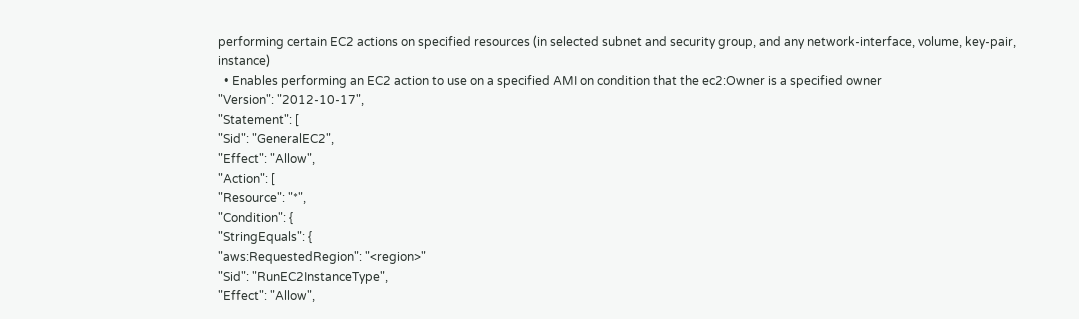performing certain EC2 actions on specified resources (in selected subnet and security group, and any network-interface, volume, key-pair, instance)
  • Enables performing an EC2 action to use on a specified AMI on condition that the ec2:Owner is a specified owner
"Version": "2012-10-17",
"Statement": [
"Sid": "GeneralEC2",
"Effect": "Allow",
"Action": [
"Resource": "*",
"Condition": {
"StringEquals": {
"aws:RequestedRegion": "<region>"
"Sid": "RunEC2InstanceType",
"Effect": "Allow",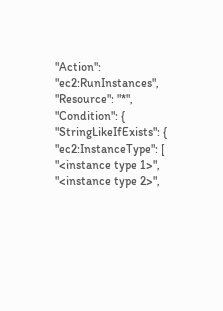"Action": "ec2:RunInstances",
"Resource": "*",
"Condition": {
"StringLikeIfExists": {
"ec2:InstanceType": [
"<instance type 1>",
"<instance type 2>",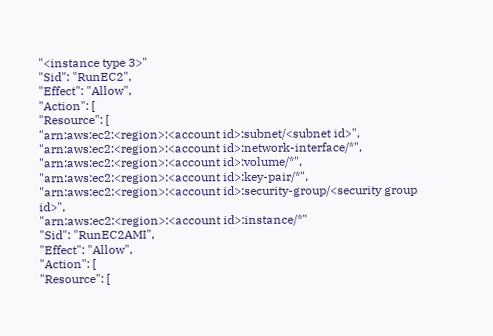"<instance type 3>"
"Sid": "RunEC2",
"Effect": "Allow",
"Action": [
"Resource": [
"arn:aws:ec2:<region>:<account id>:subnet/<subnet id>",
"arn:aws:ec2:<region>:<account id>:network-interface/*",
"arn:aws:ec2:<region>:<account id>:volume/*",
"arn:aws:ec2:<region>:<account id>:key-pair/*",
"arn:aws:ec2:<region>:<account id>:security-group/<security group id>",
"arn:aws:ec2:<region>:<account id>:instance/*"
"Sid": "RunEC2AMI",
"Effect": "Allow",
"Action": [
"Resource": [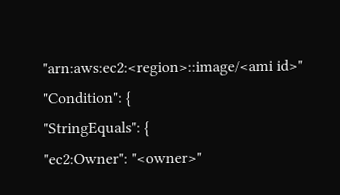"arn:aws:ec2:<region>::image/<ami id>"
"Condition": {
"StringEquals": {
"ec2:Owner": "<owner>"